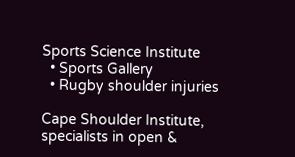Sports Science Institute
  • Sports Gallery
  • Rugby shoulder injuries

Cape Shoulder Institute, specialists in open &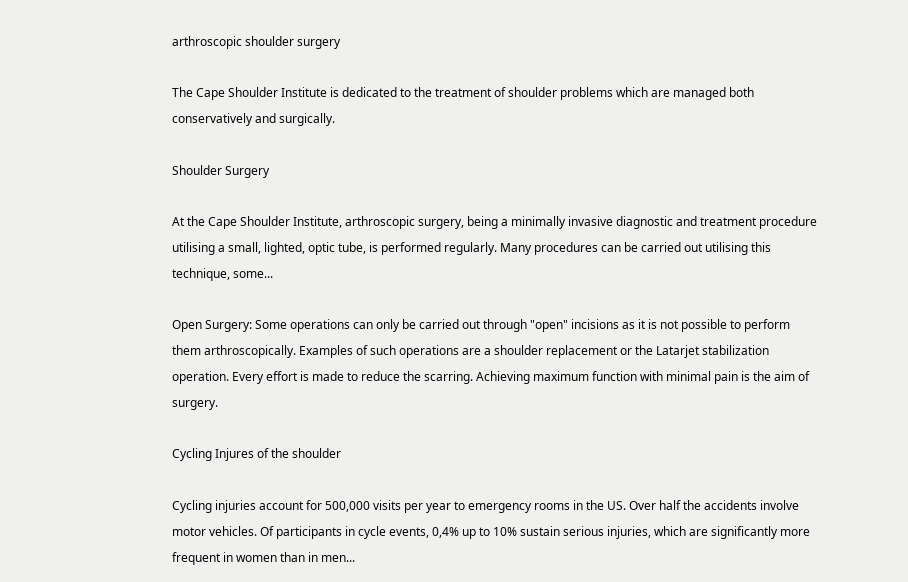arthroscopic shoulder surgery

The Cape Shoulder Institute is dedicated to the treatment of shoulder problems which are managed both conservatively and surgically.

Shoulder Surgery

At the Cape Shoulder Institute, arthroscopic surgery, being a minimally invasive diagnostic and treatment procedure utilising a small, lighted, optic tube, is performed regularly. Many procedures can be carried out utilising this technique, some...

Open Surgery: Some operations can only be carried out through "open" incisions as it is not possible to perform them arthroscopically. Examples of such operations are a shoulder replacement or the Latarjet stabilization operation. Every effort is made to reduce the scarring. Achieving maximum function with minimal pain is the aim of surgery.

Cycling Injures of the shoulder

Cycling injuries account for 500,000 visits per year to emergency rooms in the US. Over half the accidents involve motor vehicles. Of participants in cycle events, 0,4% up to 10% sustain serious injuries, which are significantly more frequent in women than in men...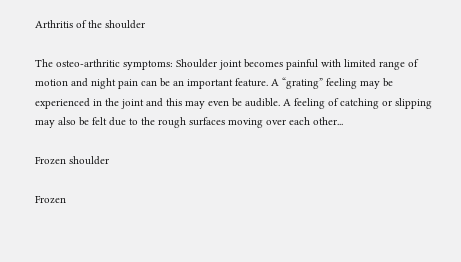Arthritis of the shoulder

The osteo-arthritic symptoms: Shoulder joint becomes painful with limited range of motion and night pain can be an important feature. A “grating” feeling may be experienced in the joint and this may even be audible. A feeling of catching or slipping may also be felt due to the rough surfaces moving over each other...

Frozen shoulder

Frozen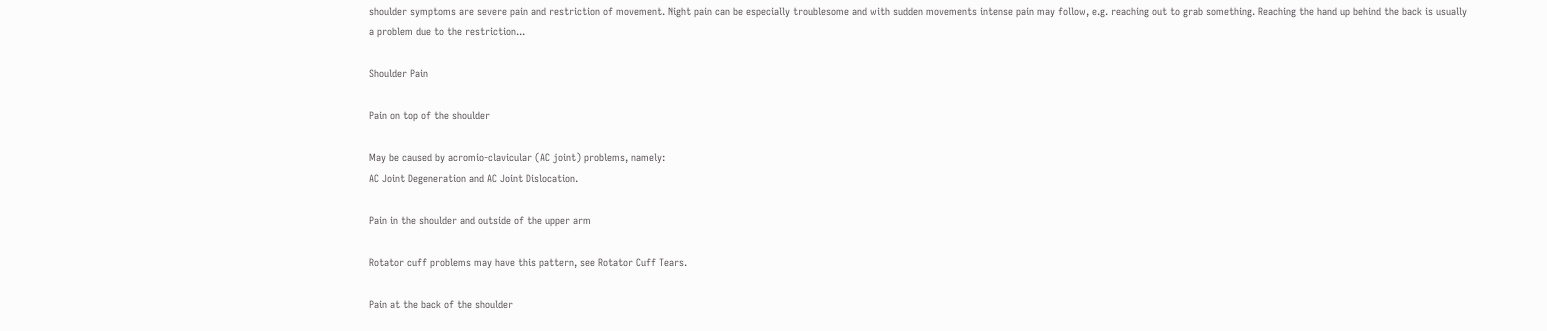shoulder symptoms are severe pain and restriction of movement. Night pain can be especially troublesome and with sudden movements intense pain may follow, e.g. reaching out to grab something. Reaching the hand up behind the back is usually a problem due to the restriction...

Shoulder Pain

Pain on top of the shoulder

May be caused by acromio-clavicular (AC joint) problems, namely:
AC Joint Degeneration and AC Joint Dislocation.

Pain in the shoulder and outside of the upper arm

Rotator cuff problems may have this pattern, see Rotator Cuff Tears.

Pain at the back of the shoulder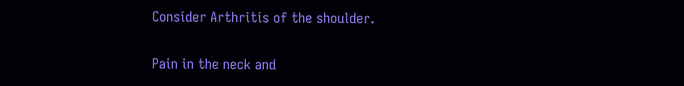Consider Arthritis of the shoulder.

Pain in the neck and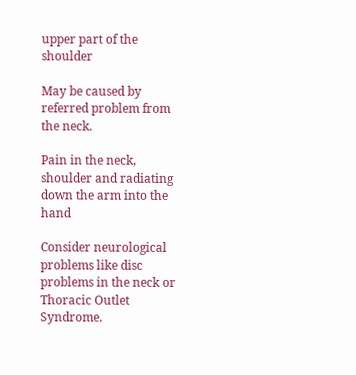upper part of the shoulder

May be caused by referred problem from the neck.

Pain in the neck, shoulder and radiating down the arm into the hand

Consider neurological problems like disc problems in the neck or Thoracic Outlet Syndrome.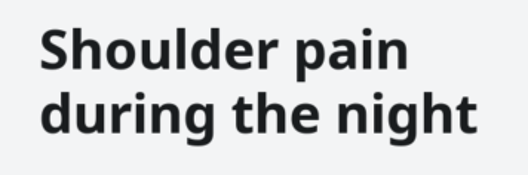Shoulder pain during the night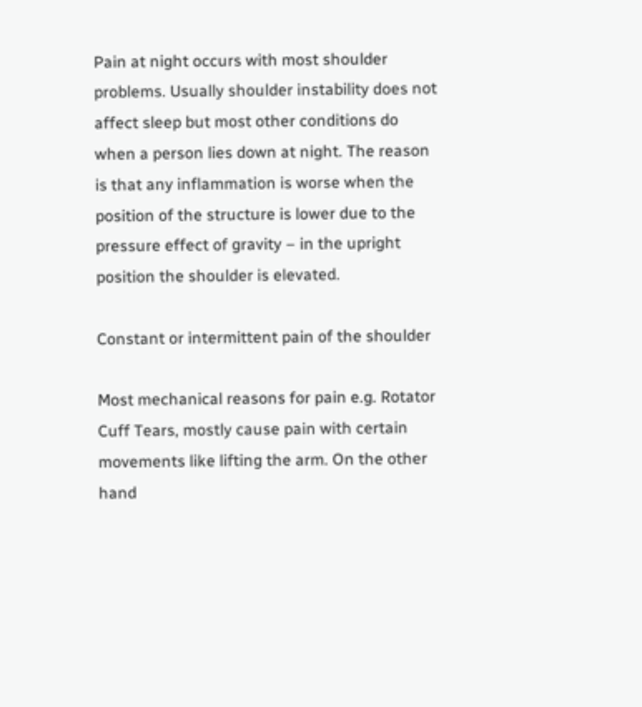Pain at night occurs with most shoulder problems. Usually shoulder instability does not affect sleep but most other conditions do when a person lies down at night. The reason is that any inflammation is worse when the position of the structure is lower due to the pressure effect of gravity – in the upright position the shoulder is elevated.

Constant or intermittent pain of the shoulder

Most mechanical reasons for pain e.g. Rotator Cuff Tears, mostly cause pain with certain movements like lifting the arm. On the other hand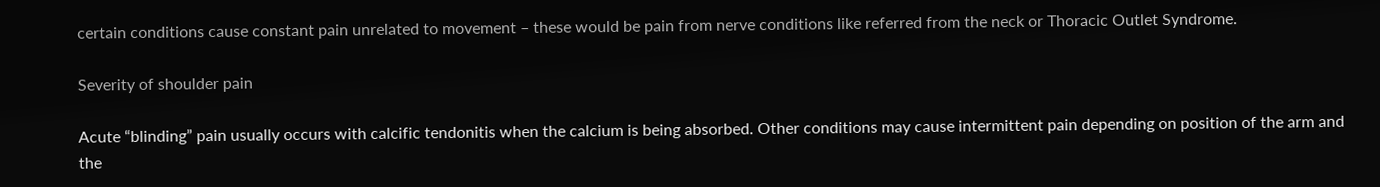certain conditions cause constant pain unrelated to movement – these would be pain from nerve conditions like referred from the neck or Thoracic Outlet Syndrome.

Severity of shoulder pain

Acute “blinding” pain usually occurs with calcific tendonitis when the calcium is being absorbed. Other conditions may cause intermittent pain depending on position of the arm and the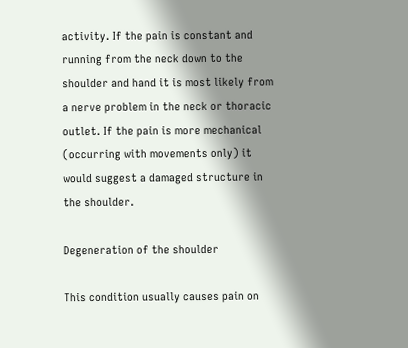activity. If the pain is constant and running from the neck down to the shoulder and hand it is most likely from a nerve problem in the neck or thoracic outlet. If the pain is more mechanical (occurring with movements only) it would suggest a damaged structure in the shoulder.

Degeneration of the shoulder

This condition usually causes pain on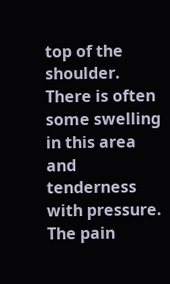top of the shoulder. There is often some swelling in this area and tenderness with pressure. The pain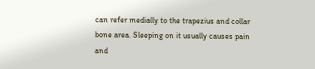can refer medially to the trapezius and collar bone area. Sleeping on it usually causes pain and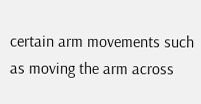certain arm movements such as moving the arm across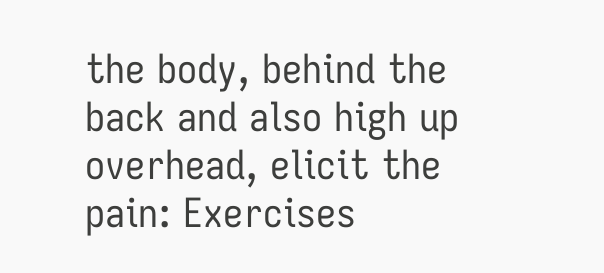the body, behind the back and also high up overhead, elicit the pain: Exercises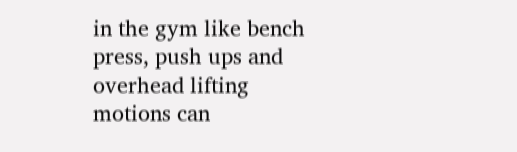in the gym like bench press, push ups and overhead lifting motions can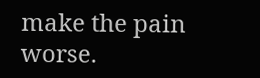make the pain worse.